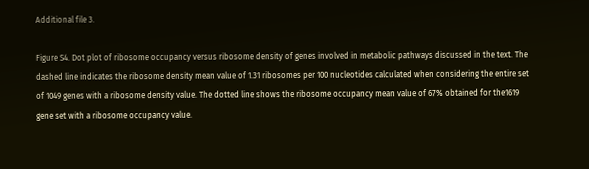Additional file 3.

Figure S4. Dot plot of ribosome occupancy versus ribosome density of genes involved in metabolic pathways discussed in the text. The dashed line indicates the ribosome density mean value of 1.31 ribosomes per 100 nucleotides calculated when considering the entire set of 1049 genes with a ribosome density value. The dotted line shows the ribosome occupancy mean value of 67% obtained for the1619 gene set with a ribosome occupancy value.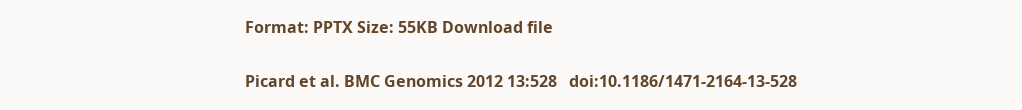Format: PPTX Size: 55KB Download file

Picard et al. BMC Genomics 2012 13:528   doi:10.1186/1471-2164-13-528